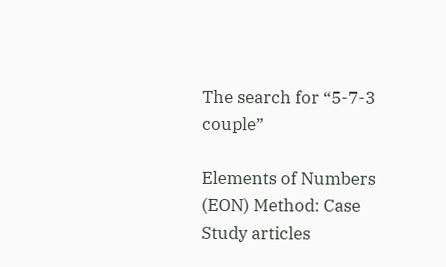The search for “5-7-3 couple”

Elements of Numbers (EON) Method: Case Study articles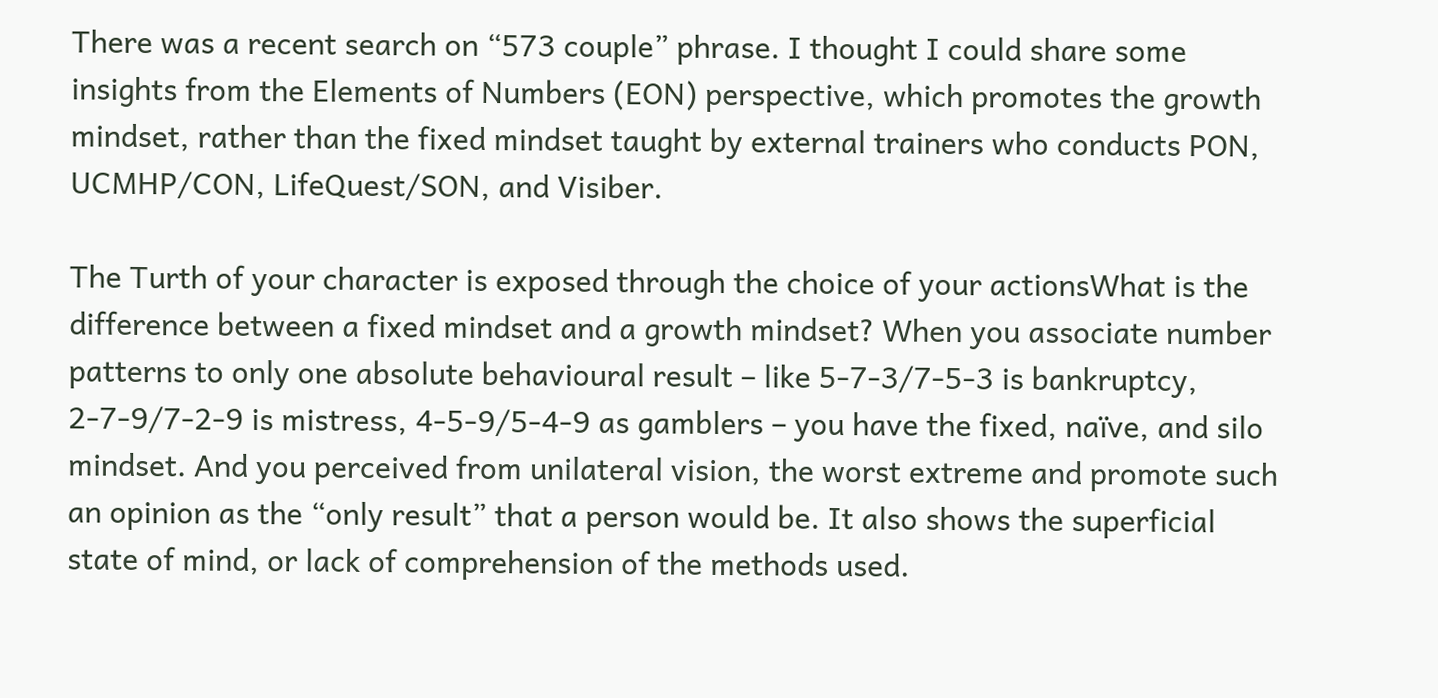There was a recent search on “573 couple” phrase. I thought I could share some insights from the Elements of Numbers (EON) perspective, which promotes the growth mindset, rather than the fixed mindset taught by external trainers who conducts PON, UCMHP/CON, LifeQuest/SON, and Visiber.

The Turth of your character is exposed through the choice of your actionsWhat is the difference between a fixed mindset and a growth mindset? When you associate number patterns to only one absolute behavioural result – like 5-7-3/7-5-3 is bankruptcy, 2-7-9/7-2-9 is mistress, 4-5-9/5-4-9 as gamblers – you have the fixed, naïve, and silo mindset. And you perceived from unilateral vision, the worst extreme and promote such an opinion as the “only result” that a person would be. It also shows the superficial state of mind, or lack of comprehension of the methods used.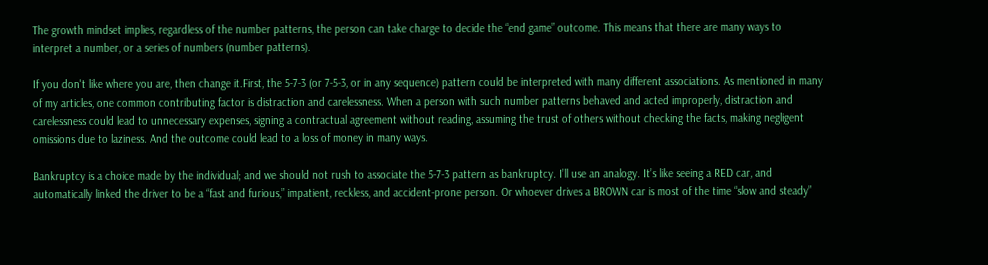The growth mindset implies, regardless of the number patterns, the person can take charge to decide the “end game” outcome. This means that there are many ways to interpret a number, or a series of numbers (number patterns).

If you don't like where you are, then change it.First, the 5-7-3 (or 7-5-3, or in any sequence) pattern could be interpreted with many different associations. As mentioned in many of my articles, one common contributing factor is distraction and carelessness. When a person with such number patterns behaved and acted improperly, distraction and carelessness could lead to unnecessary expenses, signing a contractual agreement without reading, assuming the trust of others without checking the facts, making negligent omissions due to laziness. And the outcome could lead to a loss of money in many ways.

Bankruptcy is a choice made by the individual; and we should not rush to associate the 5-7-3 pattern as bankruptcy. I’ll use an analogy. It’s like seeing a RED car, and automatically linked the driver to be a “fast and furious,” impatient, reckless, and accident-prone person. Or whoever drives a BROWN car is most of the time “slow and steady”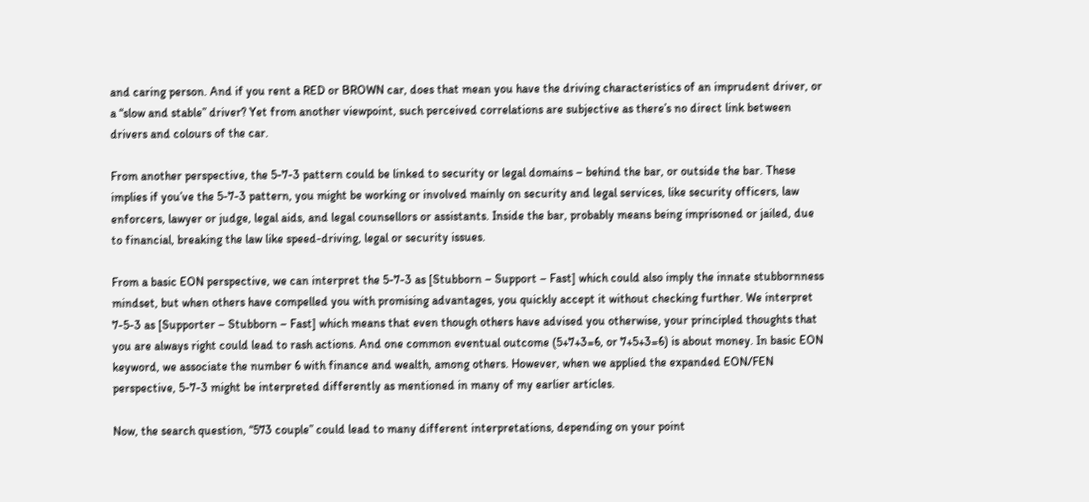and caring person. And if you rent a RED or BROWN car, does that mean you have the driving characteristics of an imprudent driver, or a “slow and stable” driver? Yet from another viewpoint, such perceived correlations are subjective as there’s no direct link between drivers and colours of the car.

From another perspective, the 5-7-3 pattern could be linked to security or legal domains – behind the bar, or outside the bar. These implies if you’ve the 5-7-3 pattern, you might be working or involved mainly on security and legal services, like security officers, law enforcers, lawyer or judge, legal aids, and legal counsellors or assistants. Inside the bar, probably means being imprisoned or jailed, due to financial, breaking the law like speed-driving, legal or security issues.

From a basic EON perspective, we can interpret the 5-7-3 as [Stubborn – Support – Fast] which could also imply the innate stubbornness mindset, but when others have compelled you with promising advantages, you quickly accept it without checking further. We interpret 7-5-3 as [Supporter – Stubborn – Fast] which means that even though others have advised you otherwise, your principled thoughts that you are always right could lead to rash actions. And one common eventual outcome (5+7+3=6, or 7+5+3=6) is about money. In basic EON keyword, we associate the number 6 with finance and wealth, among others. However, when we applied the expanded EON/FEN perspective, 5-7-3 might be interpreted differently as mentioned in many of my earlier articles.

Now, the search question, “573 couple” could lead to many different interpretations, depending on your point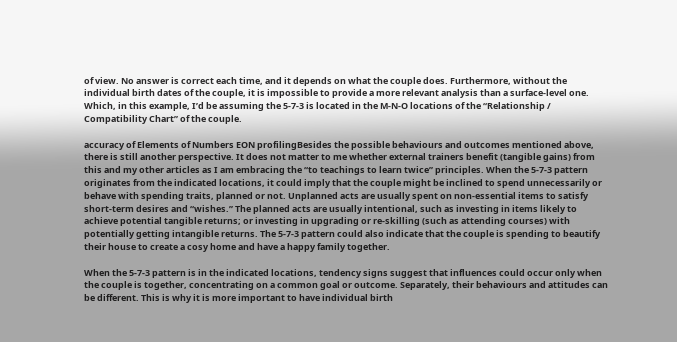of view. No answer is correct each time, and it depends on what the couple does. Furthermore, without the individual birth dates of the couple, it is impossible to provide a more relevant analysis than a surface-level one. Which, in this example, I’d be assuming the 5-7-3 is located in the M-N-O locations of the “Relationship / Compatibility Chart” of the couple.

accuracy of Elements of Numbers EON profilingBesides the possible behaviours and outcomes mentioned above, there is still another perspective. It does not matter to me whether external trainers benefit (tangible gains) from this and my other articles as I am embracing the “to teachings to learn twice” principles. When the 5-7-3 pattern originates from the indicated locations, it could imply that the couple might be inclined to spend unnecessarily or behave with spending traits, planned or not. Unplanned acts are usually spent on non-essential items to satisfy short-term desires and “wishes.” The planned acts are usually intentional, such as investing in items likely to achieve potential tangible returns; or investing in upgrading or re-skilling (such as attending courses) with potentially getting intangible returns. The 5-7-3 pattern could also indicate that the couple is spending to beautify their house to create a cosy home and have a happy family together.

When the 5-7-3 pattern is in the indicated locations, tendency signs suggest that influences could occur only when the couple is together, concentrating on a common goal or outcome. Separately, their behaviours and attitudes can be different. This is why it is more important to have individual birth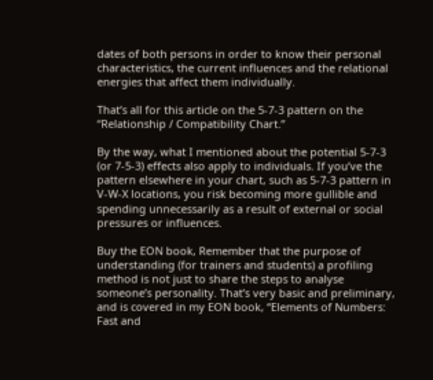dates of both persons in order to know their personal characteristics, the current influences and the relational energies that affect them individually.

That’s all for this article on the 5-7-3 pattern on the “Relationship / Compatibility Chart.”

By the way, what I mentioned about the potential 5-7-3 (or 7-5-3) effects also apply to individuals. If you’ve the pattern elsewhere in your chart, such as 5-7-3 pattern in V-W-X locations, you risk becoming more gullible and spending unnecessarily as a result of external or social pressures or influences.

Buy the EON book, Remember that the purpose of understanding (for trainers and students) a profiling method is not just to share the steps to analyse someone’s personality. That’s very basic and preliminary, and is covered in my EON book, “Elements of Numbers: Fast and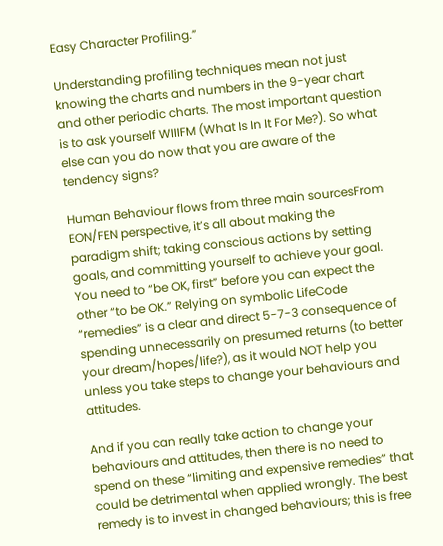Easy Character Profiling.”

Understanding profiling techniques mean not just knowing the charts and numbers in the 9-year chart and other periodic charts. The most important question is to ask yourself WIIIFM (What Is In It For Me?). So what else can you do now that you are aware of the tendency signs?

Human Behaviour flows from three main sourcesFrom EON/FEN perspective, it’s all about making the paradigm shift; taking conscious actions by setting goals, and committing yourself to achieve your goal. You need to “be OK, first” before you can expect the other “to be OK.” Relying on symbolic LifeCode “remedies” is a clear and direct 5-7-3 consequence of spending unnecessarily on presumed returns (to better your dream/hopes/life?), as it would NOT help you unless you take steps to change your behaviours and attitudes.

And if you can really take action to change your behaviours and attitudes, then there is no need to spend on these “limiting and expensive remedies” that could be detrimental when applied wrongly. The best remedy is to invest in changed behaviours; this is free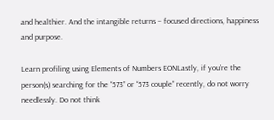and healthier. And the intangible returns – focused directions, happiness and purpose.

Learn profiling using Elements of Numbers EONLastly, if you’re the person(s) searching for the “573” or “573 couple” recently, do not worry needlessly. Do not think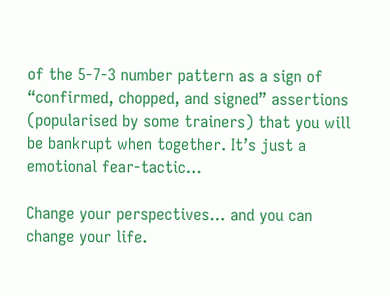of the 5-7-3 number pattern as a sign of “confirmed, chopped, and signed” assertions (popularised by some trainers) that you will be bankrupt when together. It’s just a emotional fear-tactic…

Change your perspectives… and you can change your life.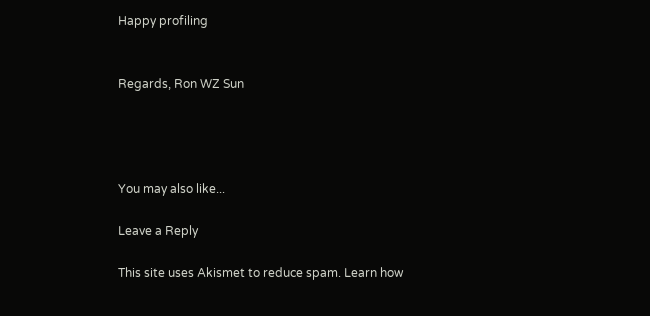Happy profiling


Regards, Ron WZ Sun




You may also like...

Leave a Reply

This site uses Akismet to reduce spam. Learn how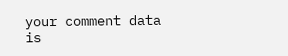your comment data is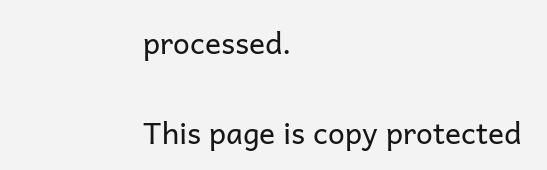processed.

This page is copy protected